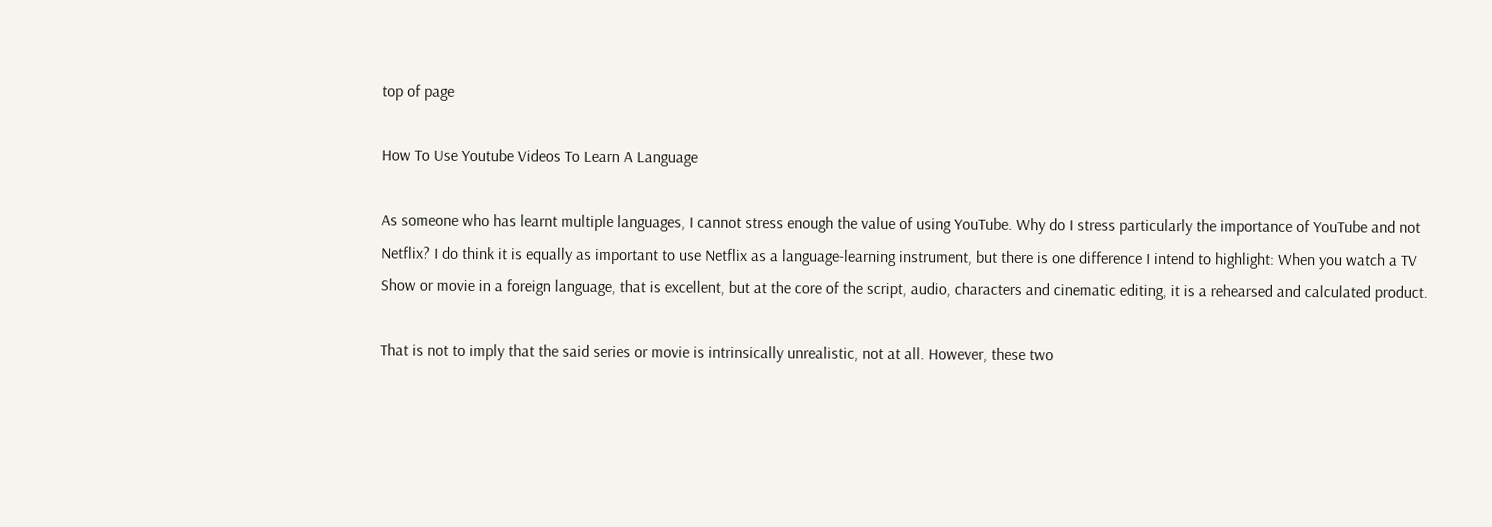top of page

How To Use Youtube Videos To Learn A Language

As someone who has learnt multiple languages, I cannot stress enough the value of using YouTube. Why do I stress particularly the importance of YouTube and not Netflix? I do think it is equally as important to use Netflix as a language-learning instrument, but there is one difference I intend to highlight: When you watch a TV Show or movie in a foreign language, that is excellent, but at the core of the script, audio, characters and cinematic editing, it is a rehearsed and calculated product.

That is not to imply that the said series or movie is intrinsically unrealistic, not at all. However, these two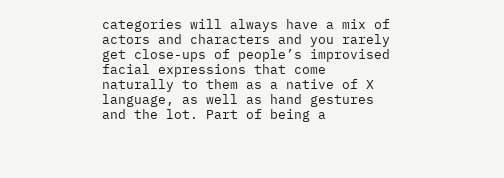categories will always have a mix of actors and characters and you rarely get close-ups of people’s improvised facial expressions that come naturally to them as a native of X language, as well as hand gestures and the lot. Part of being a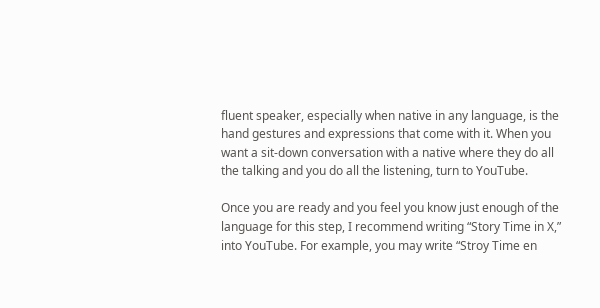fluent speaker, especially when native in any language, is the hand gestures and expressions that come with it. When you want a sit-down conversation with a native where they do all the talking and you do all the listening, turn to YouTube.

Once you are ready and you feel you know just enough of the language for this step, I recommend writing “Story Time in X,” into YouTube. For example, you may write “Stroy Time en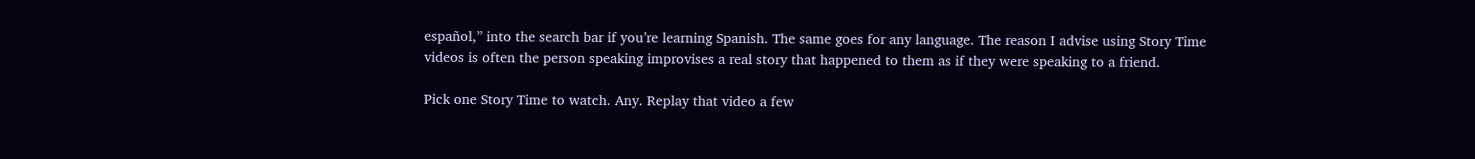español,” into the search bar if you’re learning Spanish. The same goes for any language. The reason I advise using Story Time videos is often the person speaking improvises a real story that happened to them as if they were speaking to a friend.

Pick one Story Time to watch. Any. Replay that video a few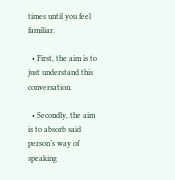times until you feel familiar.

  • First, the aim is to just understand this conversation.

  • Secondly, the aim is to absorb said person’s way of speaking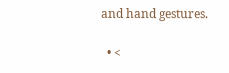and hand gestures.

  • <